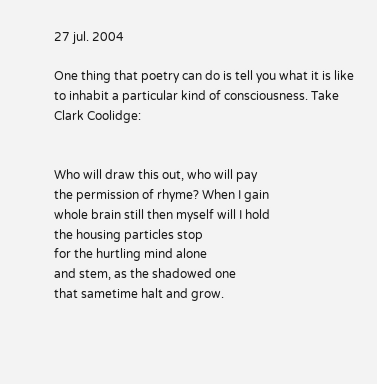27 jul. 2004

One thing that poetry can do is tell you what it is like to inhabit a particular kind of consciousness. Take Clark Coolidge:


Who will draw this out, who will pay
the permission of rhyme? When I gain
whole brain still then myself will I hold
the housing particles stop
for the hurtling mind alone
and stem, as the shadowed one
that sametime halt and grow.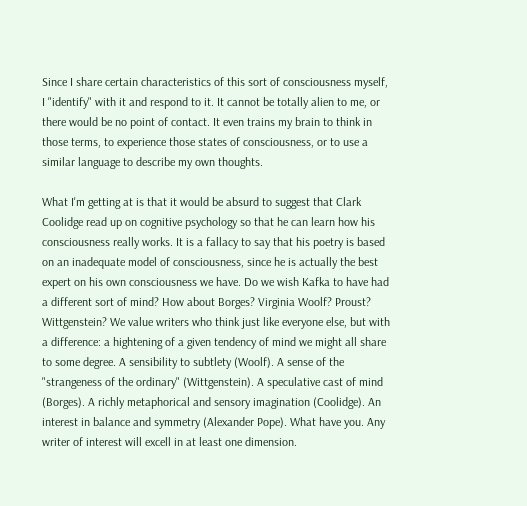Since I share certain characteristics of this sort of consciousness myself, I "identify" with it and respond to it. It cannot be totally alien to me, or there would be no point of contact. It even trains my brain to think in those terms, to experience those states of consciousness, or to use a similar language to describe my own thoughts.

What I'm getting at is that it would be absurd to suggest that Clark Coolidge read up on cognitive psychology so that he can learn how his consciousness really works. It is a fallacy to say that his poetry is based on an inadequate model of consciousness, since he is actually the best expert on his own consciousness we have. Do we wish Kafka to have had a different sort of mind? How about Borges? Virginia Woolf? Proust? Wittgenstein? We value writers who think just like everyone else, but with a difference: a hightening of a given tendency of mind we might all share to some degree. A sensibility to subtlety (Woolf). A sense of the "strangeness of the ordinary" (Wittgenstein). A speculative cast of mind (Borges). A richly metaphorical and sensory imagination (Coolidge). An interest in balance and symmetry (Alexander Pope). What have you. Any writer of interest will excell in at least one dimension.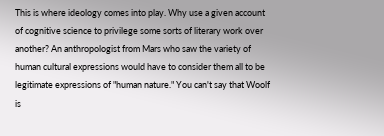This is where ideology comes into play. Why use a given account of cognitive science to privilege some sorts of literary work over another? An anthropologist from Mars who saw the variety of human cultural expressions would have to consider them all to be legitimate expressions of "human nature." You can't say that Woolf is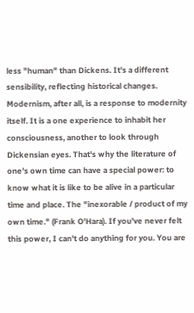less "human" than Dickens. It's a different sensibility, reflecting historical changes. Modernism, after all, is a response to modernity itself. It is a one experience to inhabit her consciousness, another to look through Dickensian eyes. That's why the literature of one's own time can have a special power: to know what it is like to be alive in a particular time and place. The "inexorable / product of my own time." (Frank O'Hara). If you've never felt this power, I can't do anything for you. You are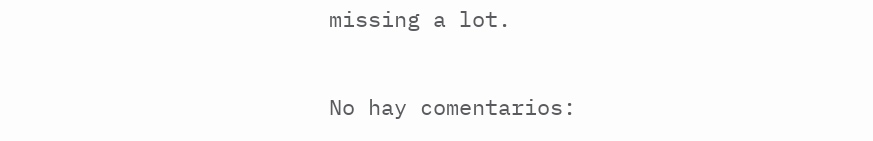missing a lot.

No hay comentarios: